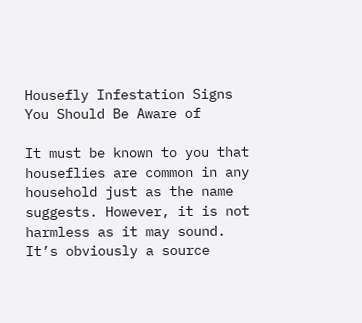Housefly Infestation Signs You Should Be Aware of

It must be known to you that houseflies are common in any household just as the name suggests. However, it is not harmless as it may sound. It’s obviously a source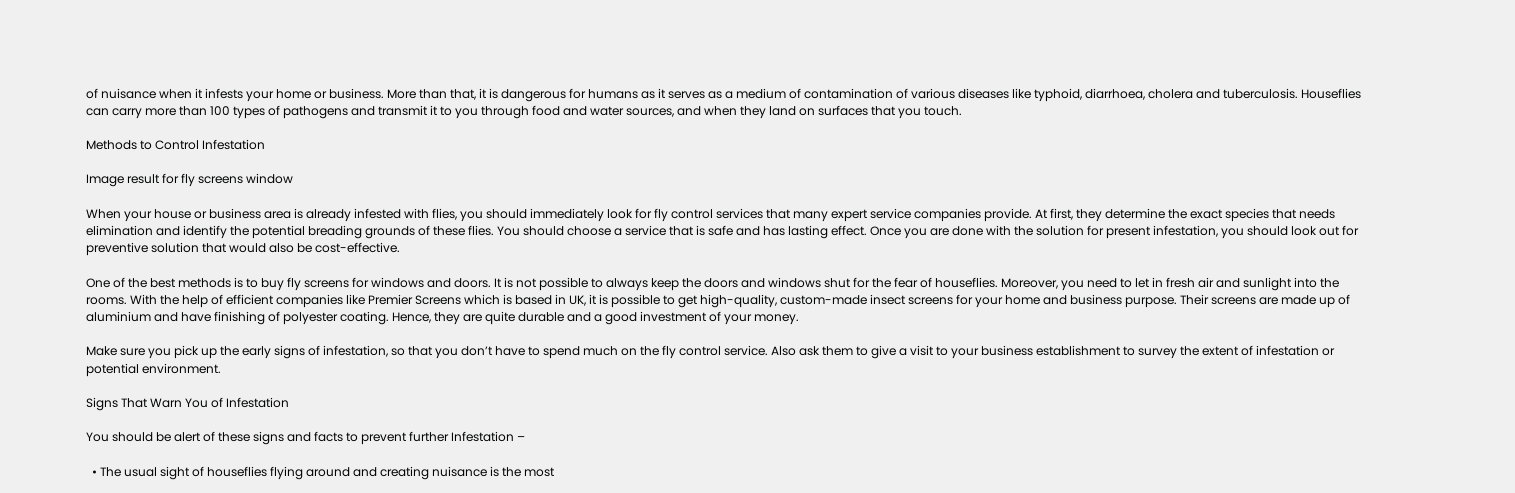of nuisance when it infests your home or business. More than that, it is dangerous for humans as it serves as a medium of contamination of various diseases like typhoid, diarrhoea, cholera and tuberculosis. Houseflies can carry more than 100 types of pathogens and transmit it to you through food and water sources, and when they land on surfaces that you touch.

Methods to Control Infestation

Image result for fly screens window

When your house or business area is already infested with flies, you should immediately look for fly control services that many expert service companies provide. At first, they determine the exact species that needs elimination and identify the potential breading grounds of these flies. You should choose a service that is safe and has lasting effect. Once you are done with the solution for present infestation, you should look out for preventive solution that would also be cost-effective.

One of the best methods is to buy fly screens for windows and doors. It is not possible to always keep the doors and windows shut for the fear of houseflies. Moreover, you need to let in fresh air and sunlight into the rooms. With the help of efficient companies like Premier Screens which is based in UK, it is possible to get high-quality, custom-made insect screens for your home and business purpose. Their screens are made up of aluminium and have finishing of polyester coating. Hence, they are quite durable and a good investment of your money.

Make sure you pick up the early signs of infestation, so that you don’t have to spend much on the fly control service. Also ask them to give a visit to your business establishment to survey the extent of infestation or potential environment.

Signs That Warn You of Infestation

You should be alert of these signs and facts to prevent further Infestation –

  • The usual sight of houseflies flying around and creating nuisance is the most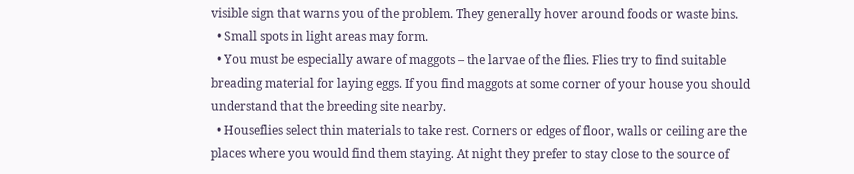visible sign that warns you of the problem. They generally hover around foods or waste bins.
  • Small spots in light areas may form.
  • You must be especially aware of maggots – the larvae of the flies. Flies try to find suitable breading material for laying eggs. If you find maggots at some corner of your house you should understand that the breeding site nearby.
  • Houseflies select thin materials to take rest. Corners or edges of floor, walls or ceiling are the places where you would find them staying. At night they prefer to stay close to the source of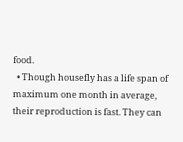food.
  • Though housefly has a life span of maximum one month in average, their reproduction is fast. They can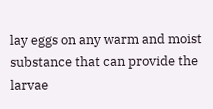lay eggs on any warm and moist substance that can provide the larvae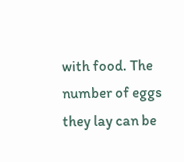with food. The number of eggs they lay can be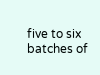five to six batches of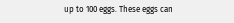up to 100 eggs. These eggs can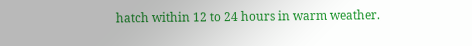hatch within 12 to 24 hours in warm weather.